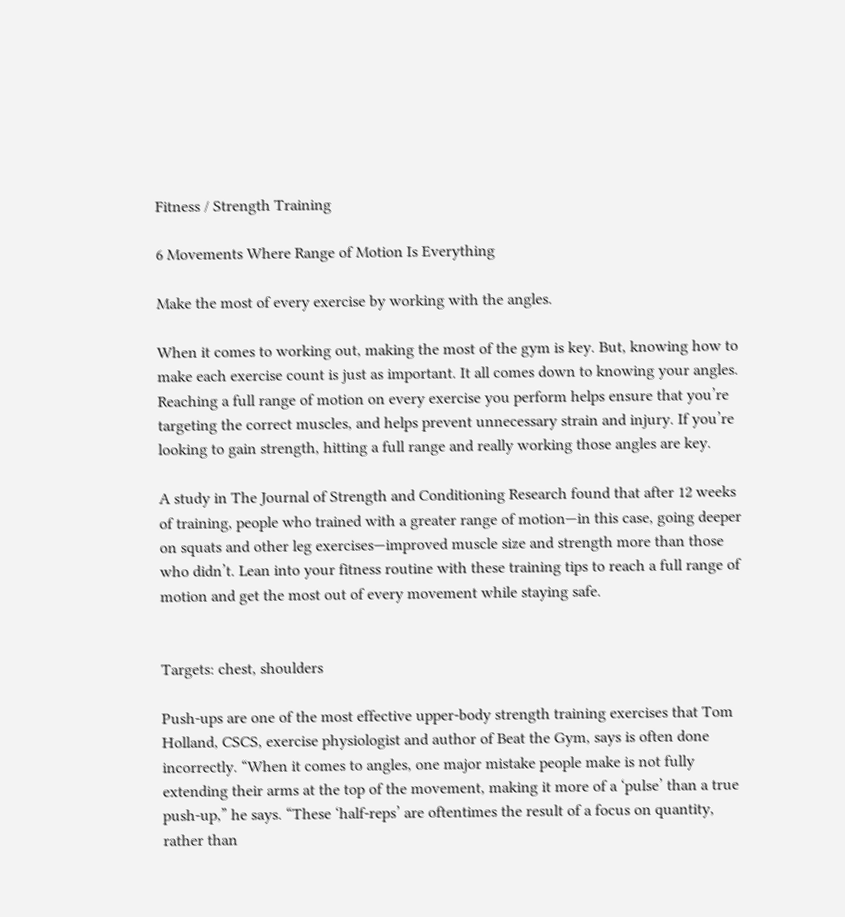Fitness / Strength Training

6 Movements Where Range of Motion Is Everything

Make the most of every exercise by working with the angles.

When it comes to working out, making the most of the gym is key. But, knowing how to make each exercise count is just as important. It all comes down to knowing your angles. Reaching a full range of motion on every exercise you perform helps ensure that you’re targeting the correct muscles, and helps prevent unnecessary strain and injury. If you’re looking to gain strength, hitting a full range and really working those angles are key.

A study in The Journal of Strength and Conditioning Research found that after 12 weeks of training, people who trained with a greater range of motion—in this case, going deeper on squats and other leg exercises—improved muscle size and strength more than those who didn’t. Lean into your fitness routine with these training tips to reach a full range of motion and get the most out of every movement while staying safe.


Targets: chest, shoulders

Push-ups are one of the most effective upper-body strength training exercises that Tom Holland, CSCS, exercise physiologist and author of Beat the Gym, says is often done incorrectly. “When it comes to angles, one major mistake people make is not fully extending their arms at the top of the movement, making it more of a ‘pulse’ than a true push-up,” he says. “These ‘half-reps’ are oftentimes the result of a focus on quantity, rather than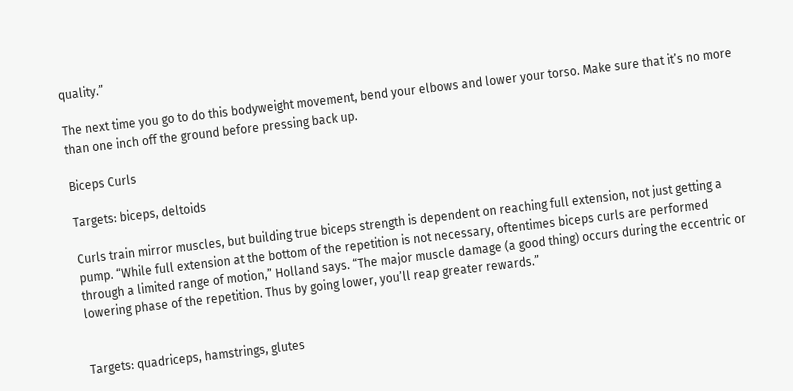quality.”

The next time you go to do this bodyweight movement, bend your elbows and lower your torso. Make sure that it’s no more than one inch off the ground before pressing back up.

Biceps Curls

Targets: biceps, deltoids

Curls train mirror muscles, but building true biceps strength is dependent on reaching full extension, not just getting a pump. “While full extension at the bottom of the repetition is not necessary, oftentimes biceps curls are performed through a limited range of motion,” Holland says. “The major muscle damage (a good thing) occurs during the eccentric or lowering phase of the repetition. Thus by going lower, you’ll reap greater rewards.”


Targets: quadriceps, hamstrings, glutes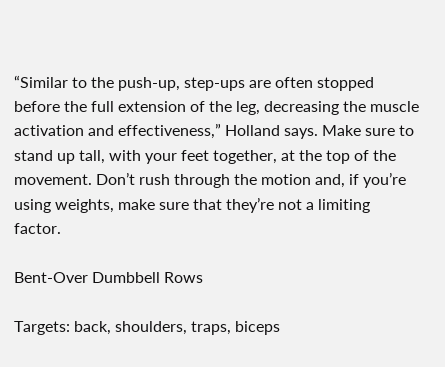“Similar to the push-up, step-ups are often stopped before the full extension of the leg, decreasing the muscle activation and effectiveness,” Holland says. Make sure to stand up tall, with your feet together, at the top of the movement. Don’t rush through the motion and, if you’re using weights, make sure that they’re not a limiting factor.

Bent-Over Dumbbell Rows

Targets: back, shoulders, traps, biceps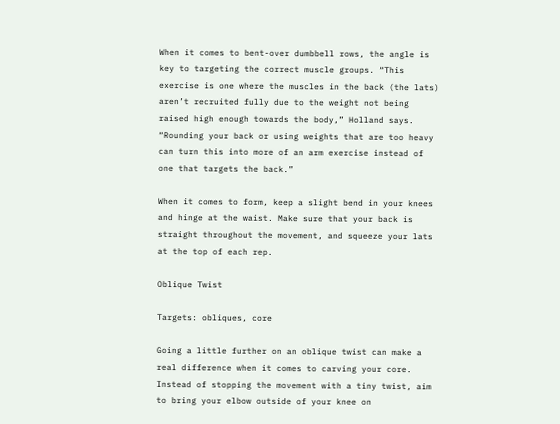When it comes to bent-over dumbbell rows, the angle is key to targeting the correct muscle groups. “This exercise is one where the muscles in the back (the lats) aren’t recruited fully due to the weight not being raised high enough towards the body,” Holland says. “Rounding your back or using weights that are too heavy can turn this into more of an arm exercise instead of one that targets the back.”

When it comes to form, keep a slight bend in your knees and hinge at the waist. Make sure that your back is straight throughout the movement, and squeeze your lats at the top of each rep.

Oblique Twist

Targets: obliques, core

Going a little further on an oblique twist can make a real difference when it comes to carving your core. Instead of stopping the movement with a tiny twist, aim to bring your elbow outside of your knee on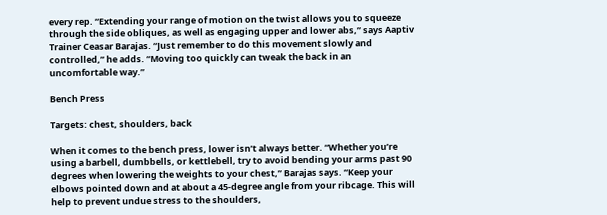every rep. “Extending your range of motion on the twist allows you to squeeze through the side obliques, as well as engaging upper and lower abs,” says Aaptiv Trainer Ceasar Barajas. “Just remember to do this movement slowly and controlled,” he adds. “Moving too quickly can tweak the back in an uncomfortable way.”

Bench Press

Targets: chest, shoulders, back

When it comes to the bench press, lower isn’t always better. “Whether you’re using a barbell, dumbbells, or kettlebell, try to avoid bending your arms past 90 degrees when lowering the weights to your chest,” Barajas says. “Keep your elbows pointed down and at about a 45-degree angle from your ribcage. This will help to prevent undue stress to the shoulders,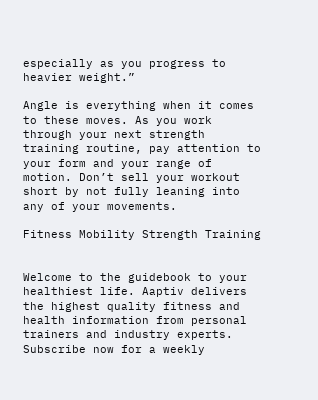especially as you progress to heavier weight.”

Angle is everything when it comes to these moves. As you work through your next strength training routine, pay attention to your form and your range of motion. Don’t sell your workout short by not fully leaning into any of your movements.

Fitness Mobility Strength Training


Welcome to the guidebook to your healthiest life. Aaptiv delivers the highest quality fitness and health information from personal trainers and industry experts. Subscribe now for a weekly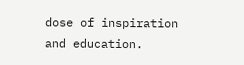dose of inspiration and education.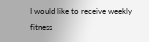I would like to receive weekly fitness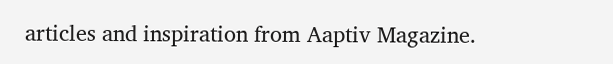articles and inspiration from Aaptiv Magazine.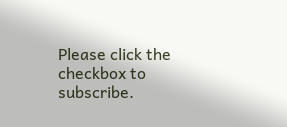Please click the checkbox to subscribe.